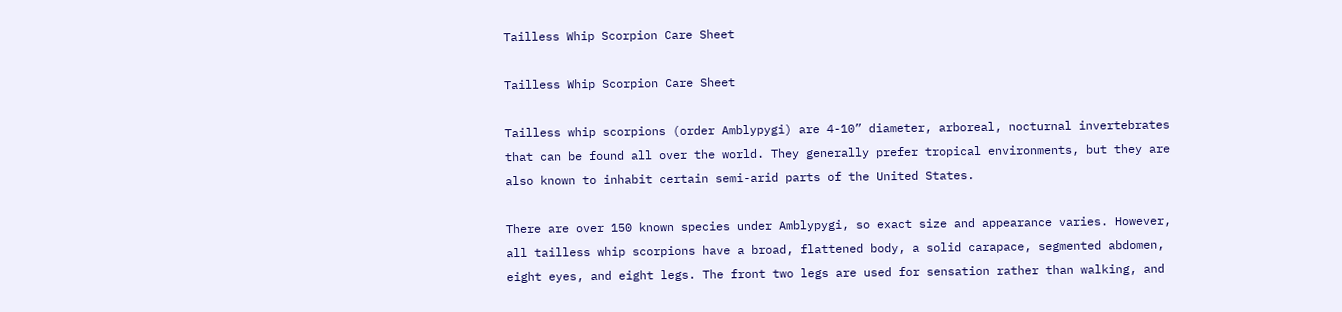Tailless Whip Scorpion Care Sheet

Tailless Whip Scorpion Care Sheet

Tailless whip scorpions (order Amblypygi) are 4-10” diameter, arboreal, nocturnal invertebrates that can be found all over the world. They generally prefer tropical environments, but they are also known to inhabit certain semi-arid parts of the United States.

There are over 150 known species under Amblypygi, so exact size and appearance varies. However, all tailless whip scorpions have a broad, flattened body, a solid carapace, segmented abdomen, eight eyes, and eight legs. The front two legs are used for sensation rather than walking, and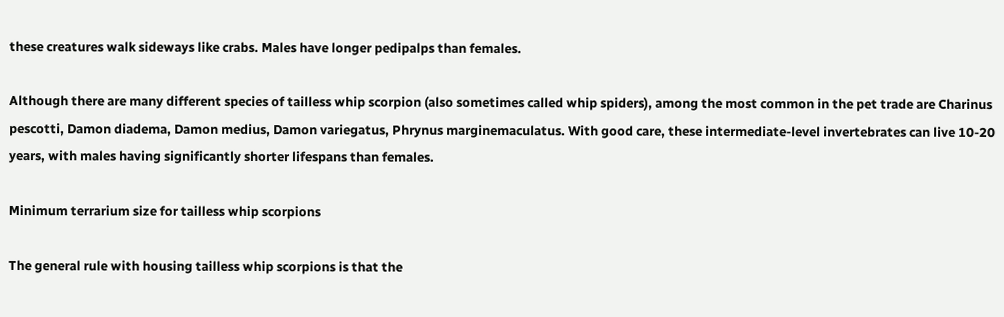these creatures walk sideways like crabs. Males have longer pedipalps than females.

Although there are many different species of tailless whip scorpion (also sometimes called whip spiders), among the most common in the pet trade are Charinus pescotti, Damon diadema, Damon medius, Damon variegatus, Phrynus marginemaculatus. With good care, these intermediate-level invertebrates can live 10-20 years, with males having significantly shorter lifespans than females.

Minimum terrarium size for tailless whip scorpions

The general rule with housing tailless whip scorpions is that the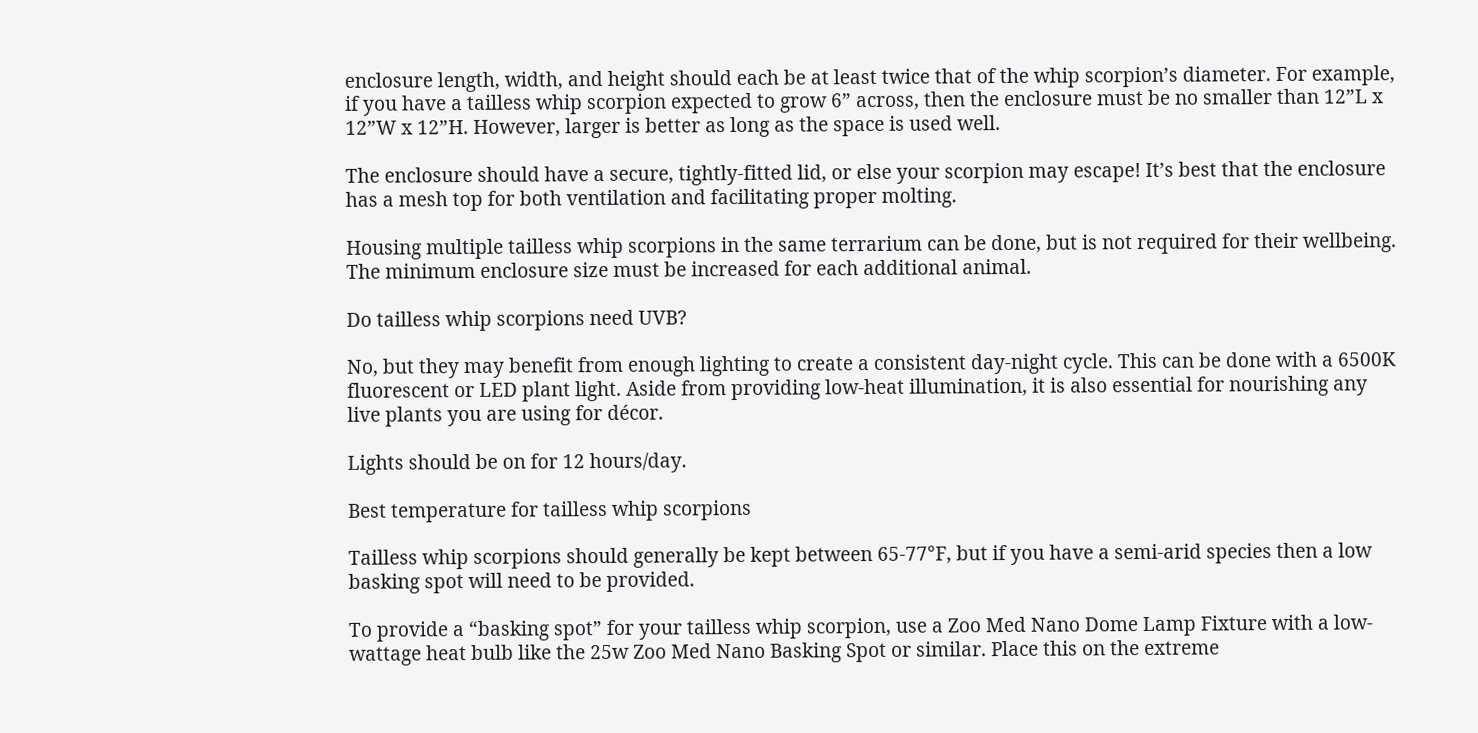enclosure length, width, and height should each be at least twice that of the whip scorpion’s diameter. For example, if you have a tailless whip scorpion expected to grow 6” across, then the enclosure must be no smaller than 12”L x 12”W x 12”H. However, larger is better as long as the space is used well.

The enclosure should have a secure, tightly-fitted lid, or else your scorpion may escape! It’s best that the enclosure has a mesh top for both ventilation and facilitating proper molting.

Housing multiple tailless whip scorpions in the same terrarium can be done, but is not required for their wellbeing. The minimum enclosure size must be increased for each additional animal.

Do tailless whip scorpions need UVB?

No, but they may benefit from enough lighting to create a consistent day-night cycle. This can be done with a 6500K fluorescent or LED plant light. Aside from providing low-heat illumination, it is also essential for nourishing any live plants you are using for décor.

Lights should be on for 12 hours/day.

Best temperature for tailless whip scorpions

Tailless whip scorpions should generally be kept between 65-77°F, but if you have a semi-arid species then a low basking spot will need to be provided.

To provide a “basking spot” for your tailless whip scorpion, use a Zoo Med Nano Dome Lamp Fixture with a low-wattage heat bulb like the 25w Zoo Med Nano Basking Spot or similar. Place this on the extreme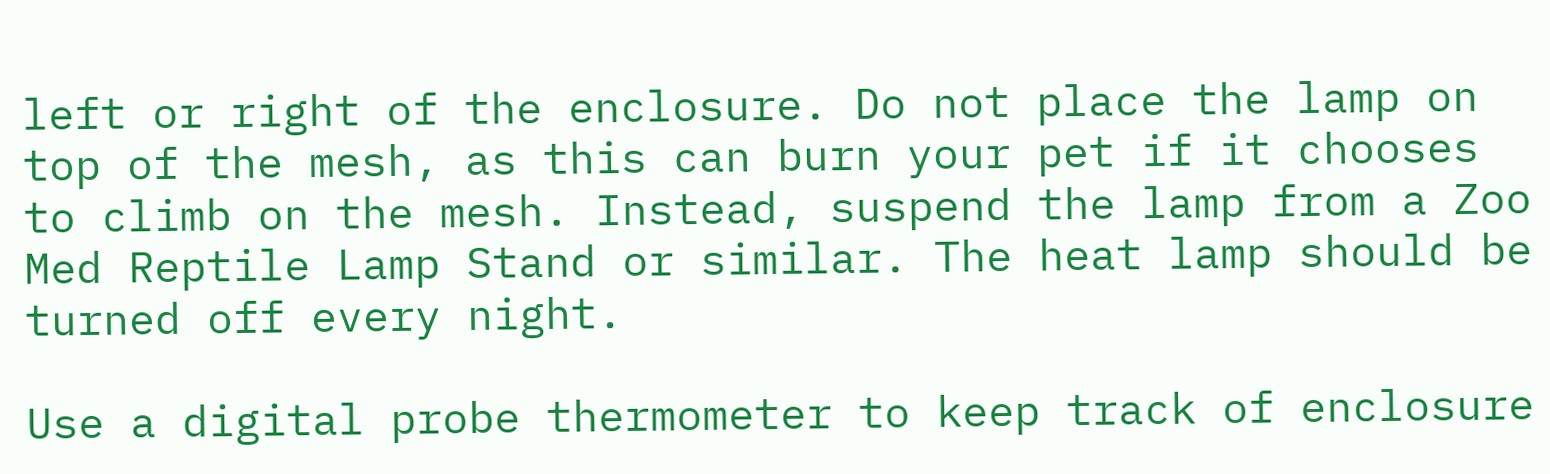left or right of the enclosure. Do not place the lamp on top of the mesh, as this can burn your pet if it chooses to climb on the mesh. Instead, suspend the lamp from a Zoo Med Reptile Lamp Stand or similar. The heat lamp should be turned off every night.

Use a digital probe thermometer to keep track of enclosure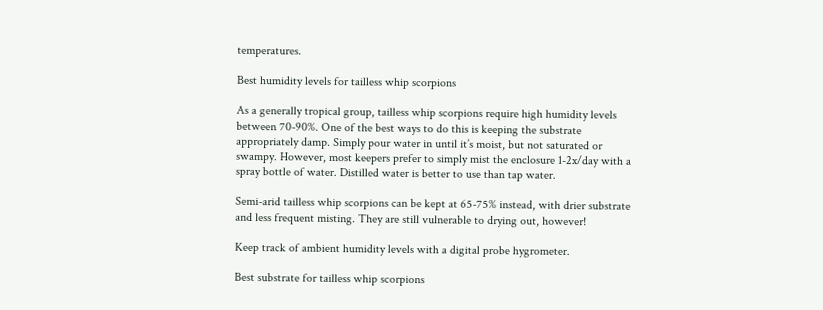temperatures.

Best humidity levels for tailless whip scorpions

As a generally tropical group, tailless whip scorpions require high humidity levels between 70-90%. One of the best ways to do this is keeping the substrate appropriately damp. Simply pour water in until it’s moist, but not saturated or swampy. However, most keepers prefer to simply mist the enclosure 1-2x/day with a spray bottle of water. Distilled water is better to use than tap water.

Semi-arid tailless whip scorpions can be kept at 65-75% instead, with drier substrate and less frequent misting. They are still vulnerable to drying out, however!

Keep track of ambient humidity levels with a digital probe hygrometer.

Best substrate for tailless whip scorpions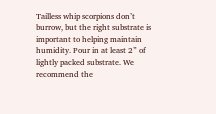Tailless whip scorpions don’t burrow, but the right substrate is important to helping maintain humidity. Pour in at least 2” of lightly packed substrate. We recommend the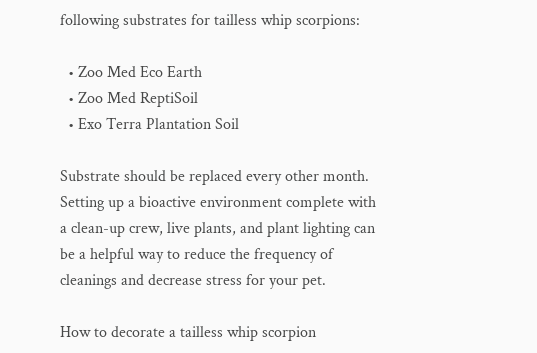following substrates for tailless whip scorpions:

  • Zoo Med Eco Earth
  • Zoo Med ReptiSoil
  • Exo Terra Plantation Soil

Substrate should be replaced every other month. Setting up a bioactive environment complete with a clean-up crew, live plants, and plant lighting can be a helpful way to reduce the frequency of cleanings and decrease stress for your pet.

How to decorate a tailless whip scorpion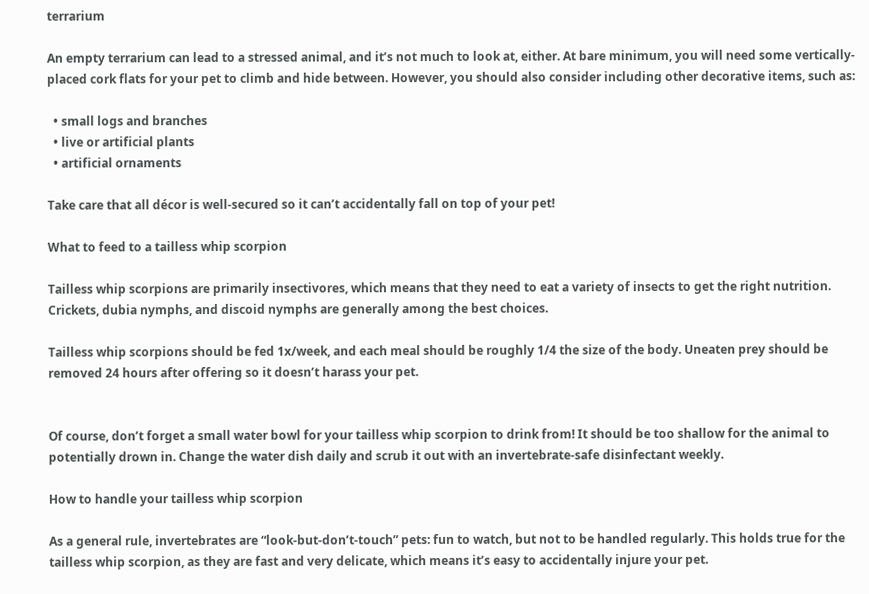terrarium

An empty terrarium can lead to a stressed animal, and it’s not much to look at, either. At bare minimum, you will need some vertically-placed cork flats for your pet to climb and hide between. However, you should also consider including other decorative items, such as:

  • small logs and branches
  • live or artificial plants
  • artificial ornaments

Take care that all décor is well-secured so it can’t accidentally fall on top of your pet!

What to feed to a tailless whip scorpion

Tailless whip scorpions are primarily insectivores, which means that they need to eat a variety of insects to get the right nutrition. Crickets, dubia nymphs, and discoid nymphs are generally among the best choices.

Tailless whip scorpions should be fed 1x/week, and each meal should be roughly 1/4 the size of the body. Uneaten prey should be removed 24 hours after offering so it doesn’t harass your pet.


Of course, don’t forget a small water bowl for your tailless whip scorpion to drink from! It should be too shallow for the animal to potentially drown in. Change the water dish daily and scrub it out with an invertebrate-safe disinfectant weekly.

How to handle your tailless whip scorpion

As a general rule, invertebrates are “look-but-don’t-touch” pets: fun to watch, but not to be handled regularly. This holds true for the tailless whip scorpion, as they are fast and very delicate, which means it’s easy to accidentally injure your pet.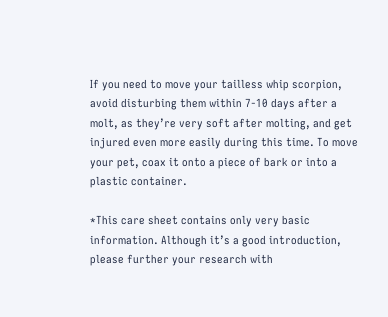If you need to move your tailless whip scorpion, avoid disturbing them within 7-10 days after a molt, as they’re very soft after molting, and get injured even more easily during this time. To move your pet, coax it onto a piece of bark or into a plastic container.

*This care sheet contains only very basic information. Although it’s a good introduction, please further your research with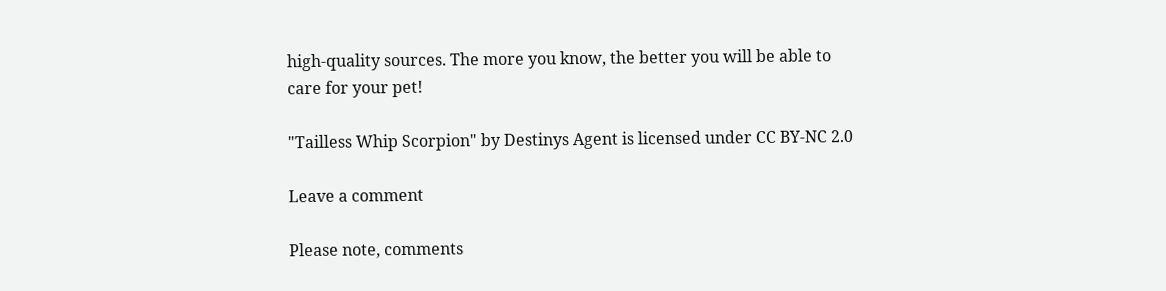high-quality sources. The more you know, the better you will be able to care for your pet!

"Tailless Whip Scorpion" by Destinys Agent is licensed under CC BY-NC 2.0

Leave a comment

Please note, comments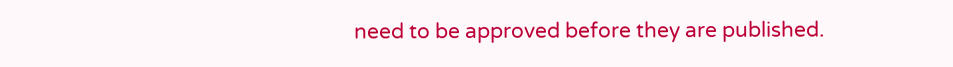need to be approved before they are published.